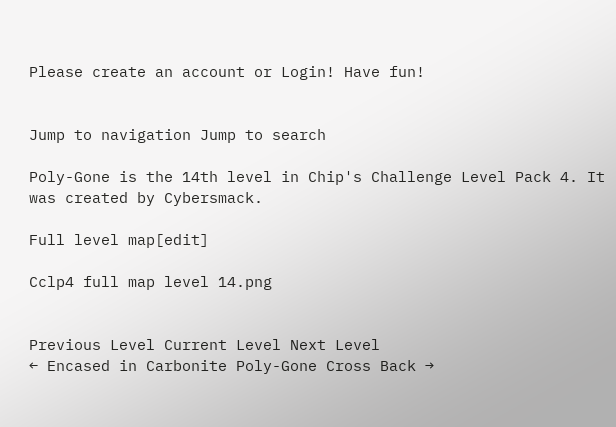Please create an account or Login! Have fun!


Jump to navigation Jump to search

Poly-Gone is the 14th level in Chip's Challenge Level Pack 4. It was created by Cybersmack.

Full level map[edit]

Cclp4 full map level 14.png


Previous Level Current Level Next Level
← Encased in Carbonite Poly-Gone Cross Back →